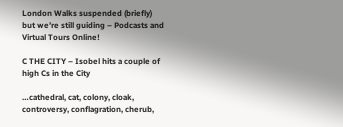London Walks suspended (briefly) but we’re still guiding – Podcasts and Virtual Tours Online!

C THE CITY – Isobel hits a couple of high Cs in the City

…cathedral, cat, colony, cloak, controversy, conflagration, cherub,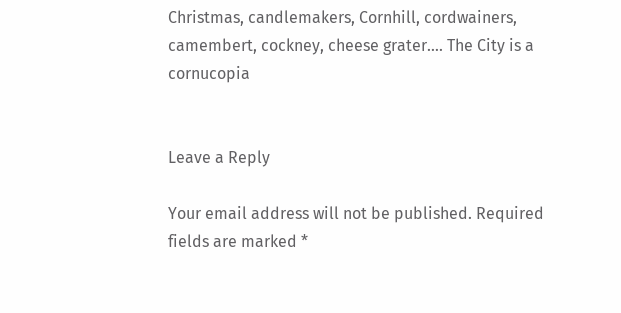Christmas, candlemakers, Cornhill, cordwainers, camembert, cockney, cheese grater…. The City is a cornucopia


Leave a Reply

Your email address will not be published. Required fields are marked *